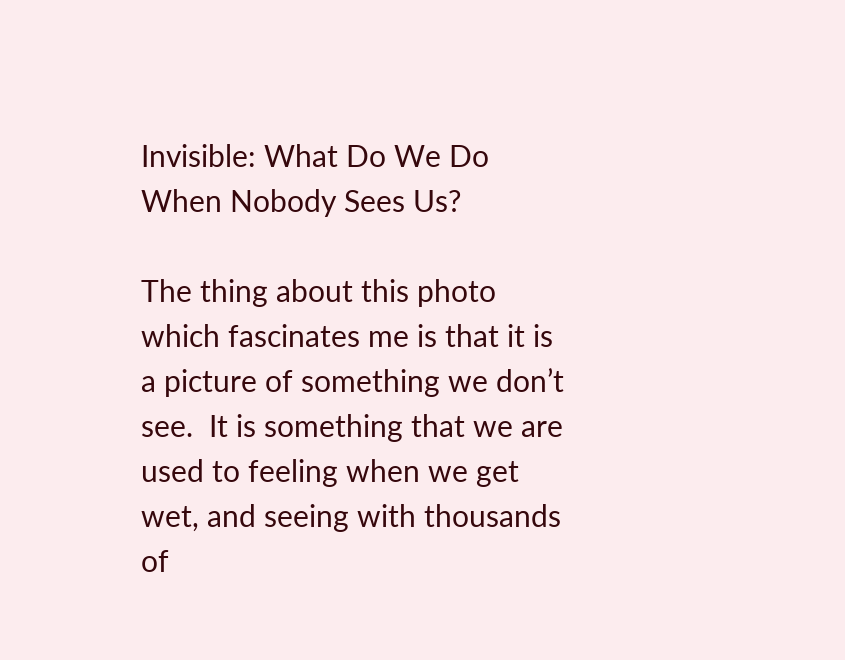Invisible: What Do We Do When Nobody Sees Us?

The thing about this photo which fascinates me is that it is a picture of something we don’t see.  It is something that we are used to feeling when we get wet, and seeing with thousands of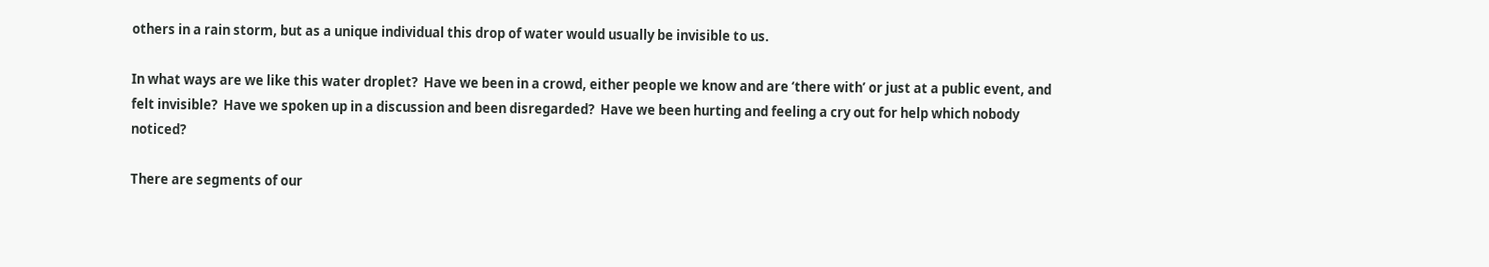others in a rain storm, but as a unique individual this drop of water would usually be invisible to us.

In what ways are we like this water droplet?  Have we been in a crowd, either people we know and are ‘there with’ or just at a public event, and felt invisible?  Have we spoken up in a discussion and been disregarded?  Have we been hurting and feeling a cry out for help which nobody noticed?

There are segments of our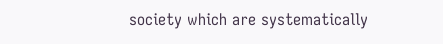society which are systematically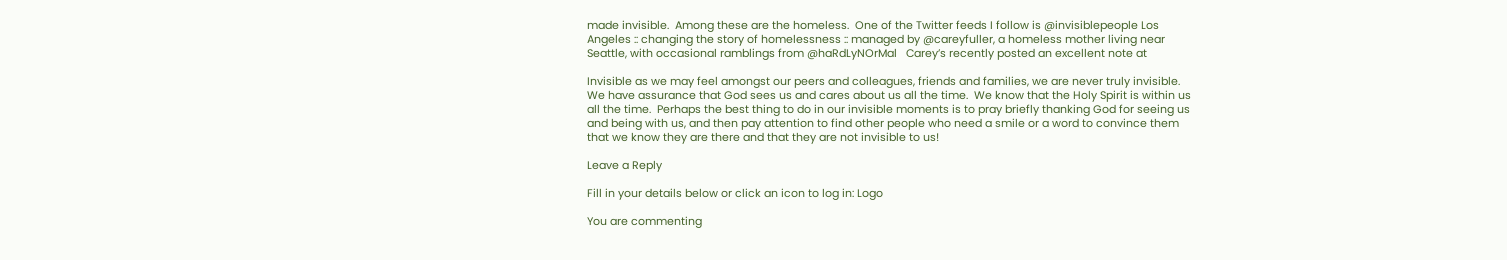made invisible.  Among these are the homeless.  One of the Twitter feeds I follow is @invisiblepeople Los Angeles :: changing the story of homelessness :: managed by @careyfuller, a homeless mother living near Seattle, with occasional ramblings from @haRdLyNOrMal   Carey’s recently posted an excellent note at

Invisible as we may feel amongst our peers and colleagues, friends and families, we are never truly invisible.  We have assurance that God sees us and cares about us all the time.  We know that the Holy Spirit is within us all the time.  Perhaps the best thing to do in our invisible moments is to pray briefly thanking God for seeing us and being with us, and then pay attention to find other people who need a smile or a word to convince them that we know they are there and that they are not invisible to us!

Leave a Reply

Fill in your details below or click an icon to log in: Logo

You are commenting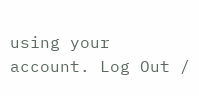using your account. Log Out /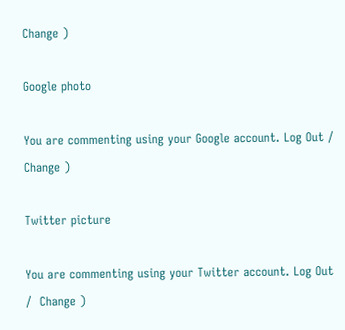Change )

Google photo

You are commenting using your Google account. Log Out /  Change )

Twitter picture

You are commenting using your Twitter account. Log Out /  Change )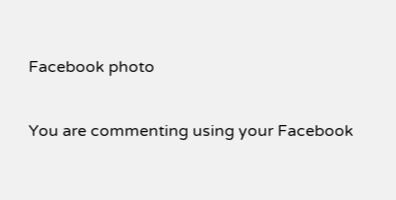Facebook photo

You are commenting using your Facebook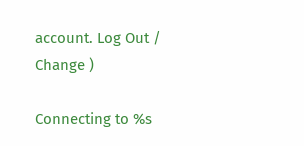account. Log Out /  Change )

Connecting to %s